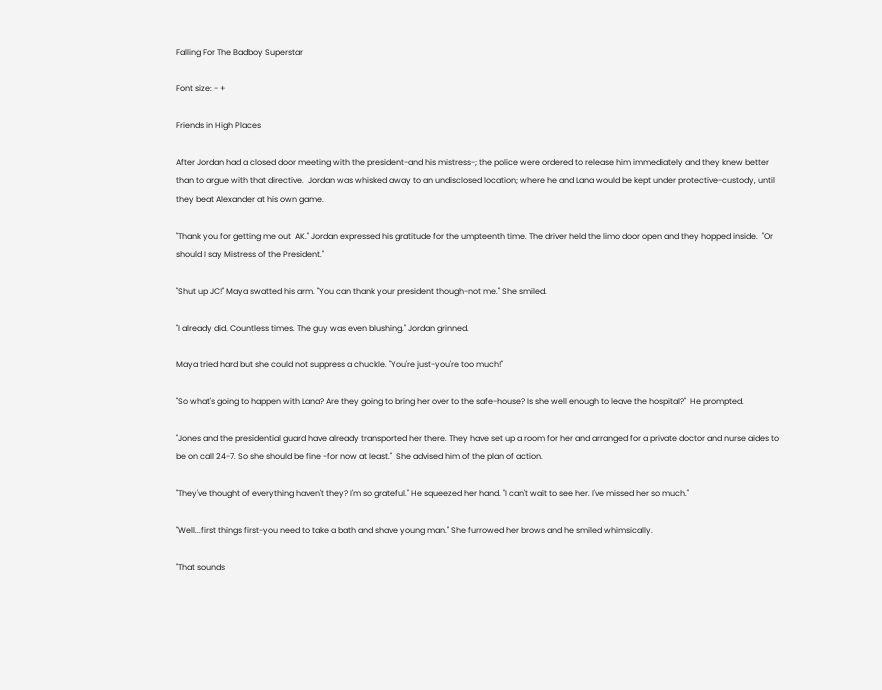Falling For The Badboy Superstar

Font size: - +

Friends in High Places

After Jordan had a closed door meeting with the president-and his mistress-; the police were ordered to release him immediately and they knew better than to argue with that directive.  Jordan was whisked away to an undisclosed location; where he and Lana would be kept under protective-custody, until they beat Alexander at his own game.

"Thank you for getting me out  AK." Jordan expressed his gratitude for the umpteenth time. The driver held the limo door open and they hopped inside.  "Or should I say Mistress of the President."

"Shut up JC!" Maya swatted his arm. "You can thank your president though-not me." She smiled.

"I already did. Countless times. The guy was even blushing." Jordan grinned.

Maya tried hard but she could not suppress a chuckle. "You're just-you're too much!"

"So what's going to happen with Lana? Are they going to bring her over to the safe-house? Is she well enough to leave the hospital?"  He prompted.

"Jones and the presidential guard have already transported her there. They have set up a room for her and arranged for a private doctor and nurse aides to be on call 24-7. So she should be fine -for now at least."  She advised him of the plan of action.

"They've thought of everything haven't they? I'm so grateful." He squeezed her hand. "I can't wait to see her. I've missed her so much."

"Well...first things first-you need to take a bath and shave young man." She furrowed her brows and he smiled whimsically.

"That sounds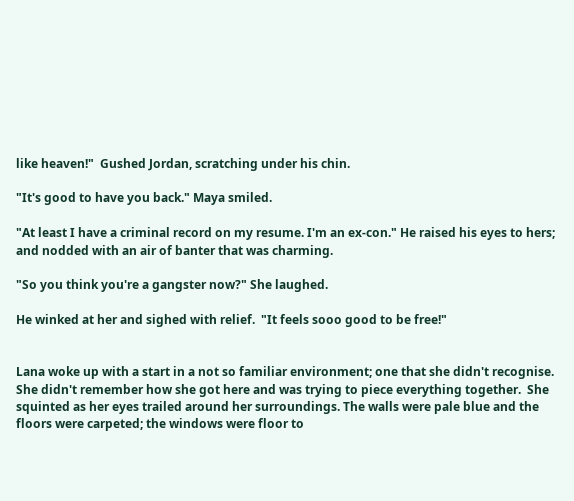like heaven!"  Gushed Jordan, scratching under his chin.

"It's good to have you back." Maya smiled.

"At least I have a criminal record on my resume. I'm an ex-con." He raised his eyes to hers; and nodded with an air of banter that was charming.

"So you think you're a gangster now?" She laughed.

He winked at her and sighed with relief.  "It feels sooo good to be free!"


Lana woke up with a start in a not so familiar environment; one that she didn't recognise. She didn't remember how she got here and was trying to piece everything together.  She squinted as her eyes trailed around her surroundings. The walls were pale blue and the floors were carpeted; the windows were floor to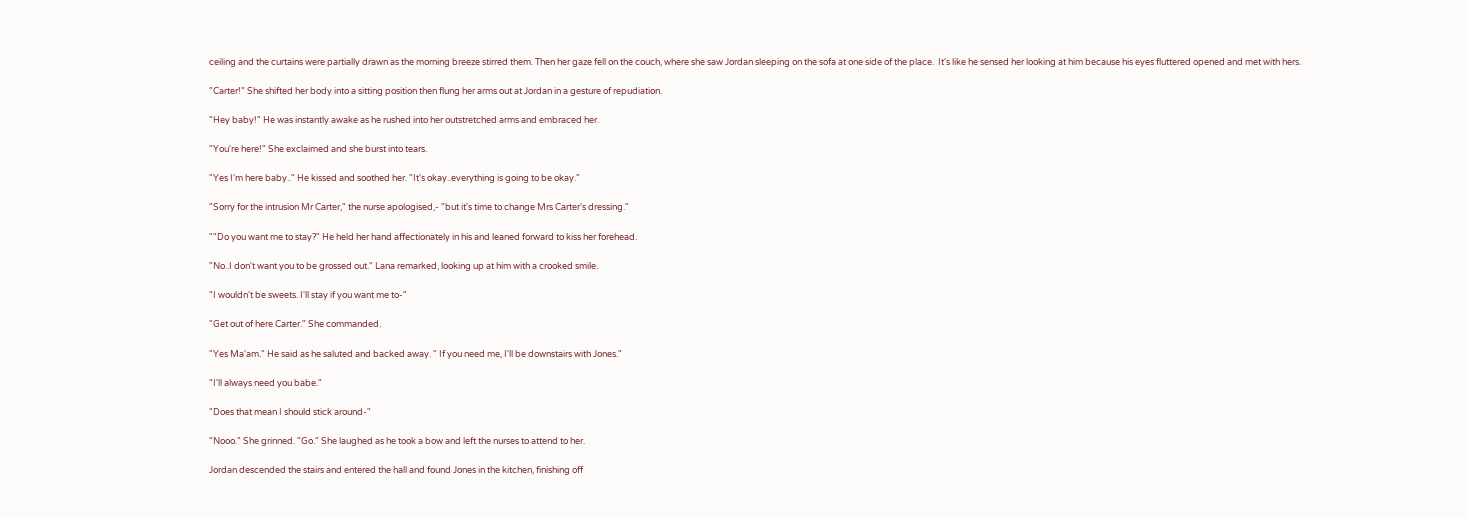ceiling and the curtains were partially drawn as the morning breeze stirred them. Then her gaze fell on the couch, where she saw Jordan sleeping on the sofa at one side of the place.  It's like he sensed her looking at him because his eyes fluttered opened and met with hers.

"Carter!" She shifted her body into a sitting position then flung her arms out at Jordan in a gesture of repudiation.

"Hey baby!" He was instantly awake as he rushed into her outstretched arms and embraced her.

"You're here!" She exclaimed and she burst into tears.

"Yes I'm here baby.." He kissed and soothed her. "It's okay..everything is going to be okay."

"Sorry for the intrusion Mr Carter," the nurse apologised,- "but it's time to change Mrs Carter's dressing."

""Do you want me to stay?" He held her hand affectionately in his and leaned forward to kiss her forehead.

"No..I don't want you to be grossed out." Lana remarked, looking up at him with a crooked smile.

"I wouldn't be sweets. I'll stay if you want me to-"

"Get out of here Carter." She commanded.

"Yes Ma'am." He said as he saluted and backed away. " If you need me, I'll be downstairs with Jones."

"I'll always need you babe."

"Does that mean I should stick around-"

"Nooo." She grinned. "Go." She laughed as he took a bow and left the nurses to attend to her.

Jordan descended the stairs and entered the hall and found Jones in the kitchen, finishing off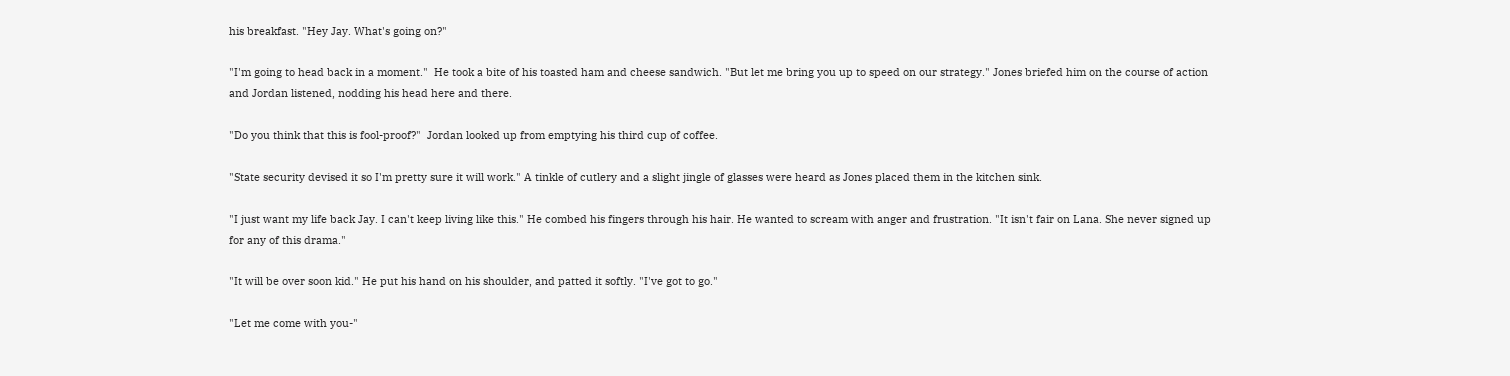his breakfast. "Hey Jay. What's going on?"

"I'm going to head back in a moment."  He took a bite of his toasted ham and cheese sandwich. "But let me bring you up to speed on our strategy." Jones briefed him on the course of action and Jordan listened, nodding his head here and there.

"Do you think that this is fool-proof?"  Jordan looked up from emptying his third cup of coffee.

"State security devised it so I'm pretty sure it will work." A tinkle of cutlery and a slight jingle of glasses were heard as Jones placed them in the kitchen sink.

"I just want my life back Jay. I can't keep living like this." He combed his fingers through his hair. He wanted to scream with anger and frustration. "It isn't fair on Lana. She never signed up for any of this drama."

"It will be over soon kid." He put his hand on his shoulder, and patted it softly. "I've got to go."

"Let me come with you-"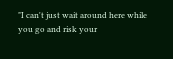"I can't just wait around here while you go and risk your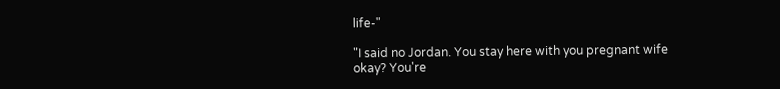life-"

"I said no Jordan. You stay here with you pregnant wife okay? You're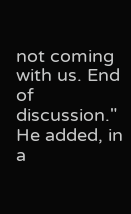not coming with us. End of discussion." He added, in a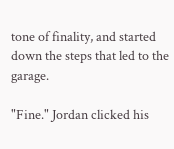tone of finality, and started down the steps that led to the garage.

"Fine." Jordan clicked his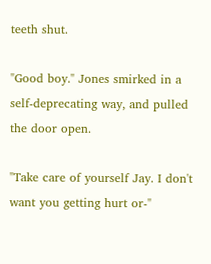teeth shut.

"Good boy." Jones smirked in a self-deprecating way, and pulled the door open.

"Take care of yourself Jay. I don't want you getting hurt or-"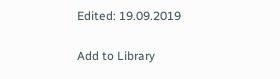Edited: 19.09.2019

Add to Library